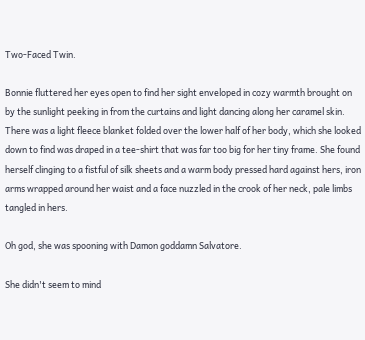Two-Faced Twin.

Bonnie fluttered her eyes open to find her sight enveloped in cozy warmth brought on by the sunlight peeking in from the curtains and light dancing along her caramel skin. There was a light fleece blanket folded over the lower half of her body, which she looked down to find was draped in a tee-shirt that was far too big for her tiny frame. She found herself clinging to a fistful of silk sheets and a warm body pressed hard against hers, iron arms wrapped around her waist and a face nuzzled in the crook of her neck, pale limbs tangled in hers.

Oh god, she was spooning with Damon goddamn Salvatore.

She didn't seem to mind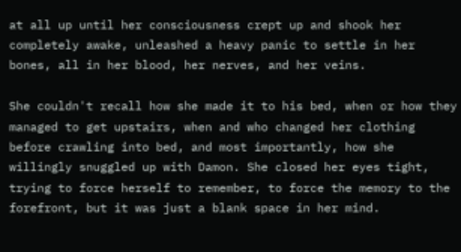at all up until her consciousness crept up and shook her completely awake, unleashed a heavy panic to settle in her bones, all in her blood, her nerves, and her veins.

She couldn't recall how she made it to his bed, when or how they managed to get upstairs, when and who changed her clothing before crawling into bed, and most importantly, how she willingly snuggled up with Damon. She closed her eyes tight, trying to force herself to remember, to force the memory to the forefront, but it was just a blank space in her mind.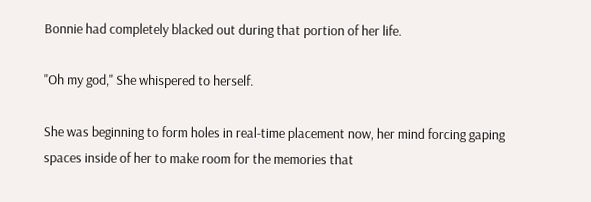Bonnie had completely blacked out during that portion of her life.

"Oh my god," She whispered to herself.

She was beginning to form holes in real-time placement now, her mind forcing gaping spaces inside of her to make room for the memories that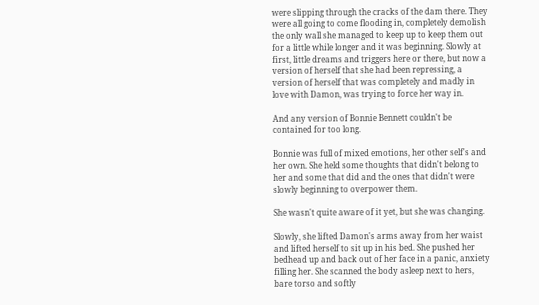were slipping through the cracks of the dam there. They were all going to come flooding in, completely demolish the only wall she managed to keep up to keep them out for a little while longer and it was beginning. Slowly at first, little dreams and triggers here or there, but now a version of herself that she had been repressing, a version of herself that was completely and madly in love with Damon, was trying to force her way in.

And any version of Bonnie Bennett couldn't be contained for too long.

Bonnie was full of mixed emotions, her other self's and her own. She held some thoughts that didn't belong to her and some that did and the ones that didn't were slowly beginning to overpower them.

She wasn't quite aware of it yet, but she was changing.

Slowly, she lifted Damon's arms away from her waist and lifted herself to sit up in his bed. She pushed her bedhead up and back out of her face in a panic, anxiety filling her. She scanned the body asleep next to hers, bare torso and softly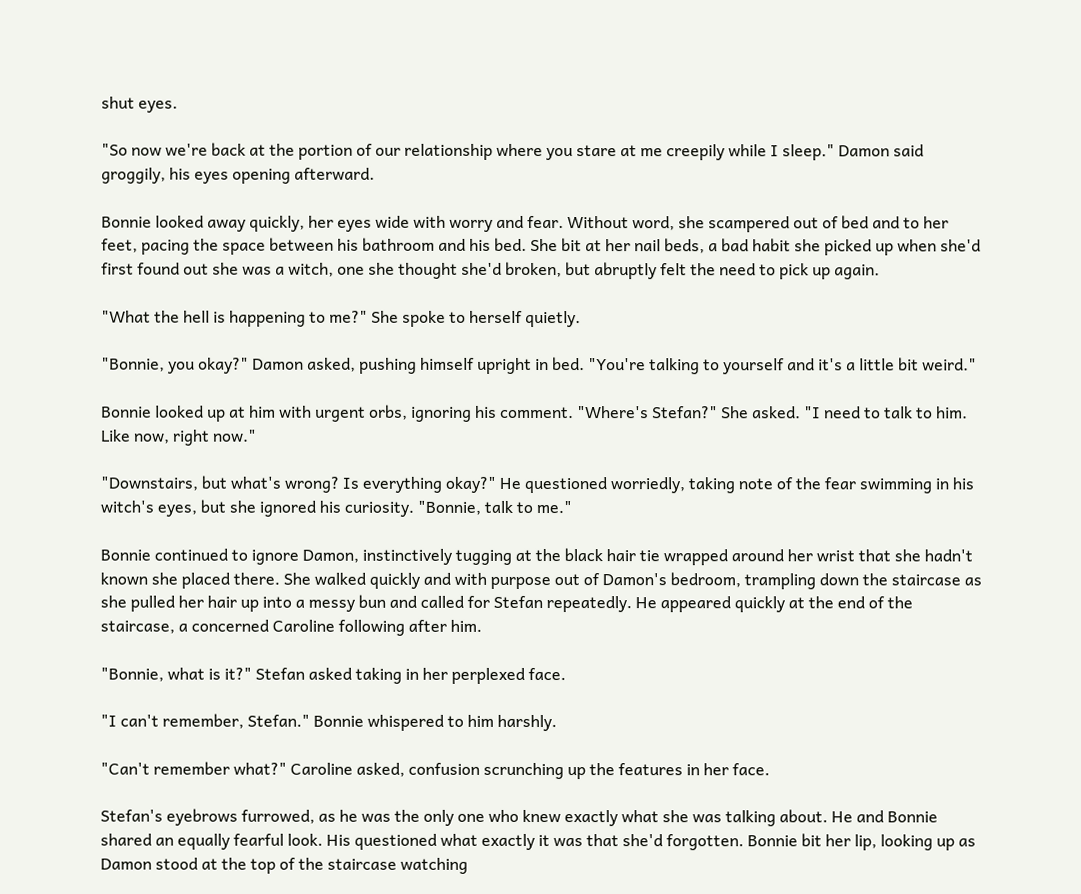shut eyes.

"So now we're back at the portion of our relationship where you stare at me creepily while I sleep." Damon said groggily, his eyes opening afterward.

Bonnie looked away quickly, her eyes wide with worry and fear. Without word, she scampered out of bed and to her feet, pacing the space between his bathroom and his bed. She bit at her nail beds, a bad habit she picked up when she'd first found out she was a witch, one she thought she'd broken, but abruptly felt the need to pick up again.

"What the hell is happening to me?" She spoke to herself quietly.

"Bonnie, you okay?" Damon asked, pushing himself upright in bed. "You're talking to yourself and it's a little bit weird."

Bonnie looked up at him with urgent orbs, ignoring his comment. "Where's Stefan?" She asked. "I need to talk to him. Like now, right now."

"Downstairs, but what's wrong? Is everything okay?" He questioned worriedly, taking note of the fear swimming in his witch's eyes, but she ignored his curiosity. "Bonnie, talk to me."

Bonnie continued to ignore Damon, instinctively tugging at the black hair tie wrapped around her wrist that she hadn't known she placed there. She walked quickly and with purpose out of Damon's bedroom, trampling down the staircase as she pulled her hair up into a messy bun and called for Stefan repeatedly. He appeared quickly at the end of the staircase, a concerned Caroline following after him.

"Bonnie, what is it?" Stefan asked taking in her perplexed face.

"I can't remember, Stefan." Bonnie whispered to him harshly.

"Can't remember what?" Caroline asked, confusion scrunching up the features in her face.

Stefan's eyebrows furrowed, as he was the only one who knew exactly what she was talking about. He and Bonnie shared an equally fearful look. His questioned what exactly it was that she'd forgotten. Bonnie bit her lip, looking up as Damon stood at the top of the staircase watching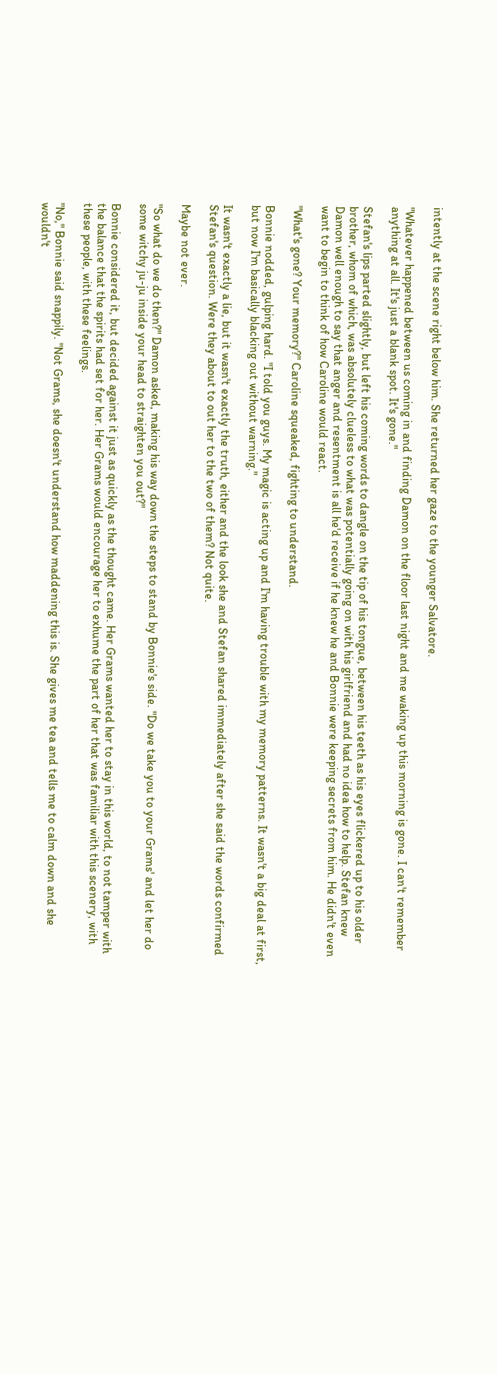intently at the scene right below him. She returned her gaze to the younger Salvatore.

"Whatever happened between us coming in and finding Damon on the floor last night and me waking up this morning is gone. I can't remember anything at all. It's just a blank spot. It's gone."

Stefan's lips parted slightly, but left his coming words to dangle on the tip of his tongue, between his teeth as his eyes flickered up to his older brother, whom of which, was absolutely clueless to what was potentially going on with his girlfriend and had no idea how to help. Stefan knew Damon well enough to say that anger and resentment is all he'd receive if he knew he and Bonnie were keeping secrets from him. He didn't even want to begin to think of how Caroline would react.

"What's gone? Your memory?" Caroline squeaked, fighting to understand.

Bonnie nodded, gulping hard. "I told you guys. My magic is acting up and I'm having trouble with my memory patterns. It wasn't a big deal at first, but now I'm basically blacking out without warning."

It wasn't exactly a lie, but it wasn't exactly the truth, either and the look she and Stefan shared immediately after she said the words confirmed Stefan's question. Were they about to out her to the two of them? Not quite.

Maybe not ever.

"So what do we do then?" Damon asked, making his way down the steps to stand by Bonnie's side. "Do we take you to your Grams' and let her do some witchy ju-ju inside your head to straighten you out?"

Bonnie considered it, but decided against it just as quickly as the thought came. Her Grams wanted her to stay in this world, to not tamper with the balance that the spirits had set for her. Her Grams would encourage her to exhume the part of her that was familiar with this scenery, with these people, with these feelings.

"No," Bonnie said snappily. "Not Grams, she doesn't understand how maddening this is. She gives me tea and tells me to calm down and she wouldn't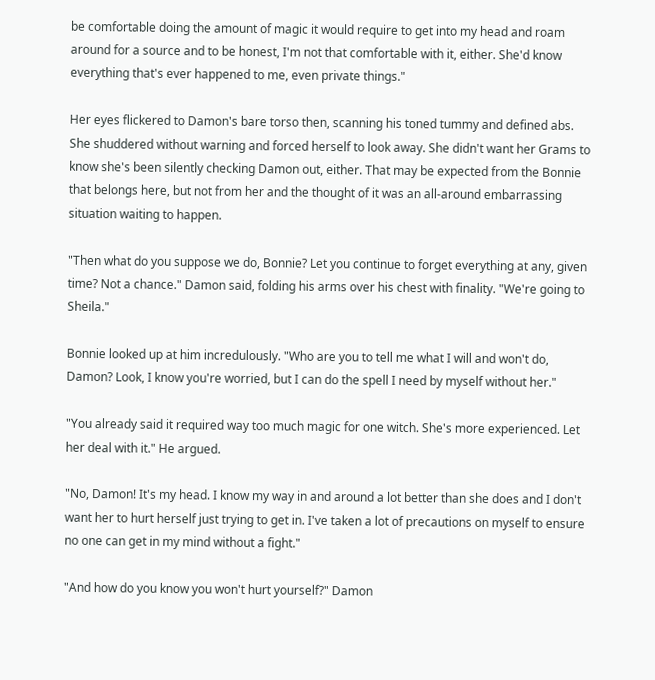be comfortable doing the amount of magic it would require to get into my head and roam around for a source and to be honest, I'm not that comfortable with it, either. She'd know everything that's ever happened to me, even private things."

Her eyes flickered to Damon's bare torso then, scanning his toned tummy and defined abs. She shuddered without warning and forced herself to look away. She didn't want her Grams to know she's been silently checking Damon out, either. That may be expected from the Bonnie that belongs here, but not from her and the thought of it was an all-around embarrassing situation waiting to happen.

"Then what do you suppose we do, Bonnie? Let you continue to forget everything at any, given time? Not a chance." Damon said, folding his arms over his chest with finality. "We're going to Sheila."

Bonnie looked up at him incredulously. "Who are you to tell me what I will and won't do, Damon? Look, I know you're worried, but I can do the spell I need by myself without her."

"You already said it required way too much magic for one witch. She's more experienced. Let her deal with it." He argued.

"No, Damon! It's my head. I know my way in and around a lot better than she does and I don't want her to hurt herself just trying to get in. I've taken a lot of precautions on myself to ensure no one can get in my mind without a fight."

"And how do you know you won't hurt yourself?" Damon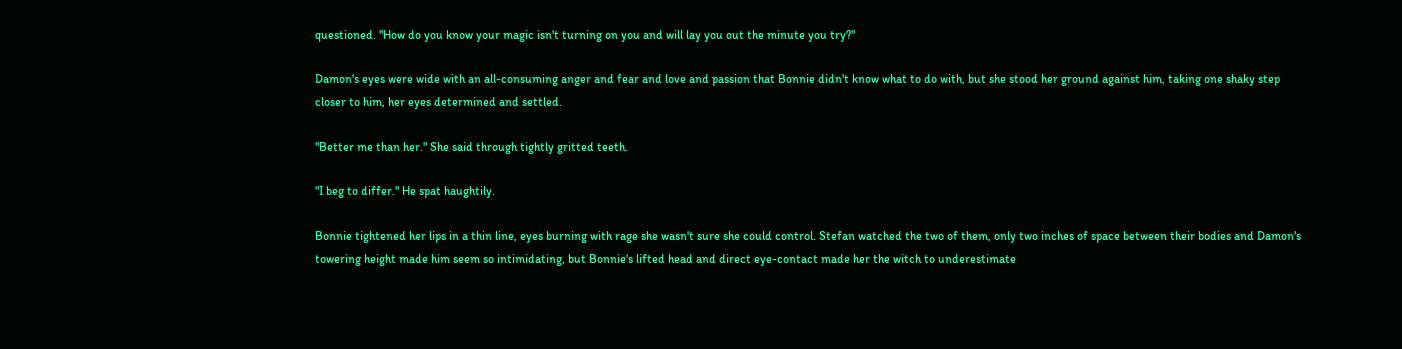questioned. "How do you know your magic isn't turning on you and will lay you out the minute you try?"

Damon's eyes were wide with an all-consuming anger and fear and love and passion that Bonnie didn't know what to do with, but she stood her ground against him, taking one shaky step closer to him, her eyes determined and settled.

"Better me than her." She said through tightly gritted teeth.

"I beg to differ." He spat haughtily.

Bonnie tightened her lips in a thin line, eyes burning with rage she wasn't sure she could control. Stefan watched the two of them, only two inches of space between their bodies and Damon's towering height made him seem so intimidating, but Bonnie's lifted head and direct eye-contact made her the witch to underestimate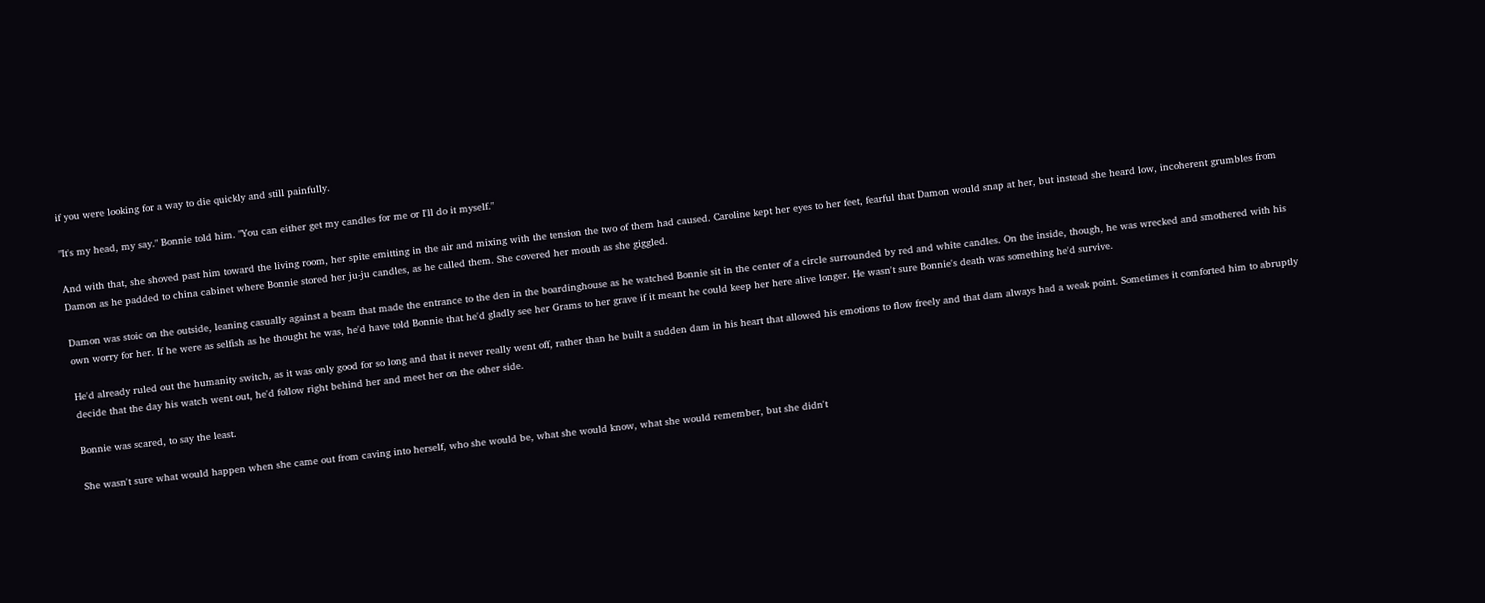if you were looking for a way to die quickly and still painfully.

"It's my head, my say." Bonnie told him. "You can either get my candles for me or I'll do it myself."

And with that, she shoved past him toward the living room, her spite emitting in the air and mixing with the tension the two of them had caused. Caroline kept her eyes to her feet, fearful that Damon would snap at her, but instead she heard low, incoherent grumbles from Damon as he padded to china cabinet where Bonnie stored her ju-ju candles, as he called them. She covered her mouth as she giggled.

Damon was stoic on the outside, leaning casually against a beam that made the entrance to the den in the boardinghouse as he watched Bonnie sit in the center of a circle surrounded by red and white candles. On the inside, though, he was wrecked and smothered with his own worry for her. If he were as selfish as he thought he was, he'd have told Bonnie that he'd gladly see her Grams to her grave if it meant he could keep her here alive longer. He wasn't sure Bonnie's death was something he'd survive.

He'd already ruled out the humanity switch, as it was only good for so long and that it never really went off, rather than he built a sudden dam in his heart that allowed his emotions to flow freely and that dam always had a weak point. Sometimes it comforted him to abruptly decide that the day his watch went out, he'd follow right behind her and meet her on the other side.

Bonnie was scared, to say the least.

She wasn't sure what would happen when she came out from caving into herself, who she would be, what she would know, what she would remember, but she didn't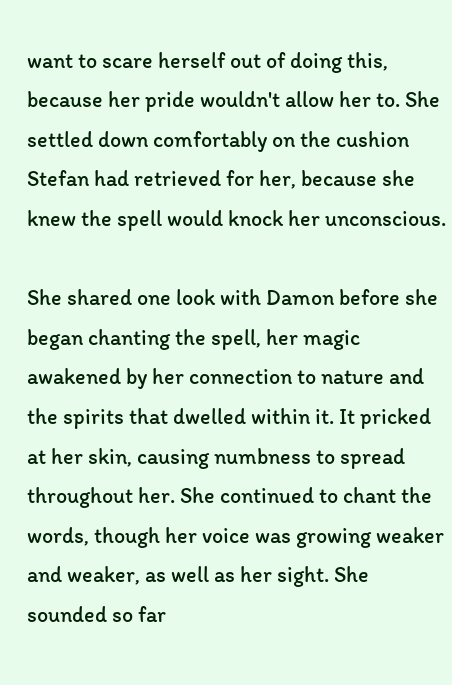want to scare herself out of doing this, because her pride wouldn't allow her to. She settled down comfortably on the cushion Stefan had retrieved for her, because she knew the spell would knock her unconscious.

She shared one look with Damon before she began chanting the spell, her magic awakened by her connection to nature and the spirits that dwelled within it. It pricked at her skin, causing numbness to spread throughout her. She continued to chant the words, though her voice was growing weaker and weaker, as well as her sight. She sounded so far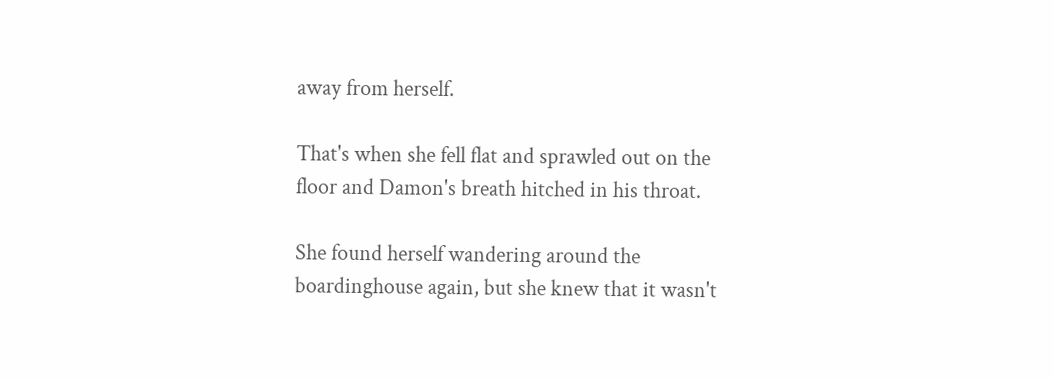away from herself.

That's when she fell flat and sprawled out on the floor and Damon's breath hitched in his throat.

She found herself wandering around the boardinghouse again, but she knew that it wasn't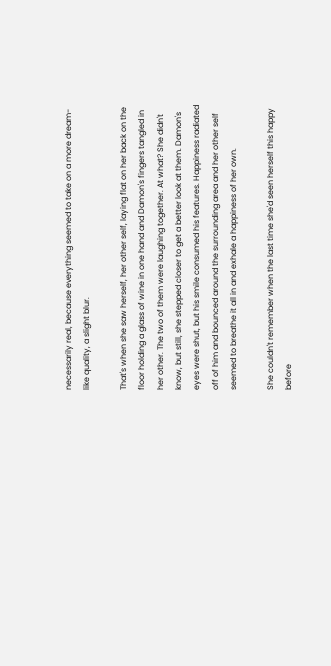necessarily real, because everything seemed to take on a more dream-like quality, a slight blur.

That's when she saw herself, her other self, laying flat on her back on the floor holding a glass of wine in one hand and Damon's fingers tangled in her other. The two of them were laughing together. At what? She didn't know, but still, she stepped closer to get a better look at them. Damon's eyes were shut, but his smile consumed his features. Happiness radiated off of him and bounced around the surrounding area and her other self seemed to breathe it all in and exhale a happiness of her own.

She couldn't remember when the last time she'd seen herself this happy before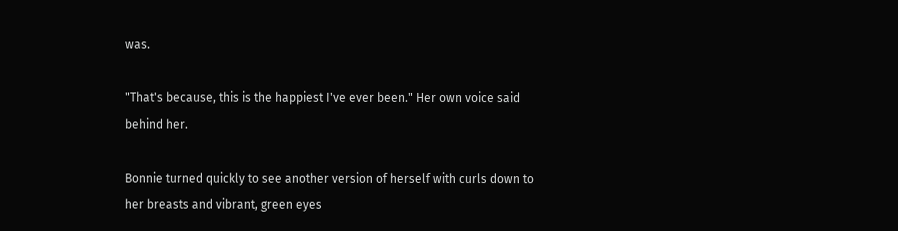was.

"That's because, this is the happiest I've ever been." Her own voice said behind her.

Bonnie turned quickly to see another version of herself with curls down to her breasts and vibrant, green eyes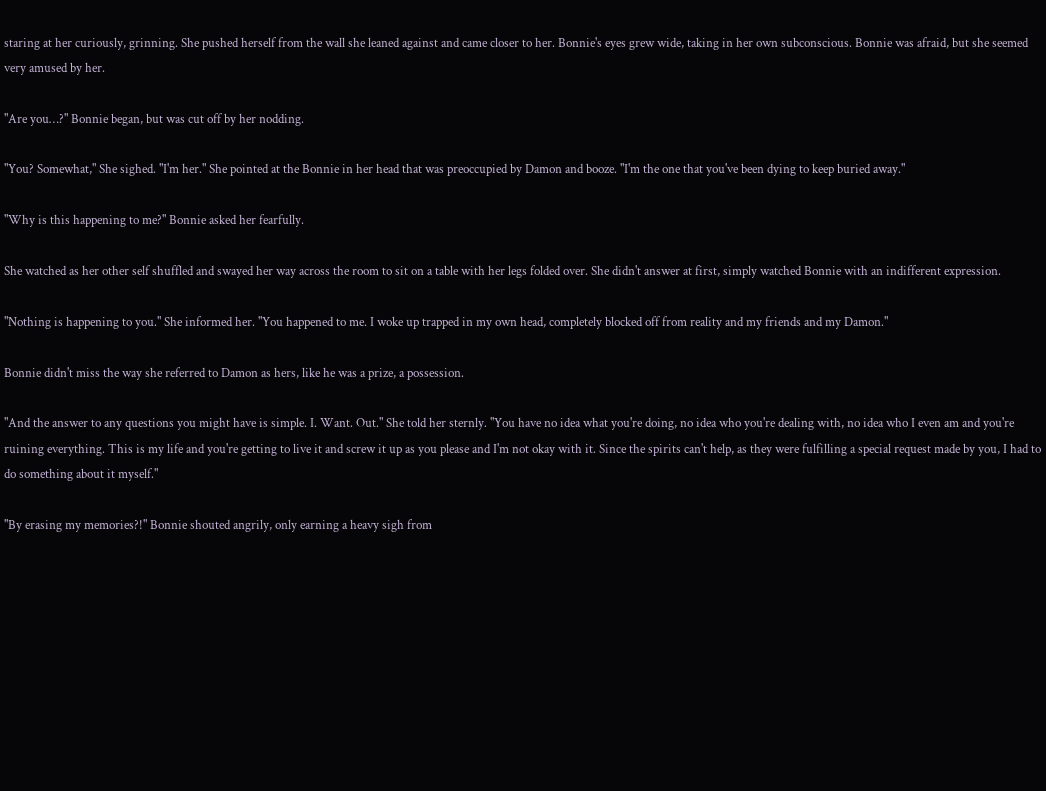staring at her curiously, grinning. She pushed herself from the wall she leaned against and came closer to her. Bonnie's eyes grew wide, taking in her own subconscious. Bonnie was afraid, but she seemed very amused by her.

"Are you…?" Bonnie began, but was cut off by her nodding.

"You? Somewhat," She sighed. "I'm her." She pointed at the Bonnie in her head that was preoccupied by Damon and booze. "I'm the one that you've been dying to keep buried away."

"Why is this happening to me?" Bonnie asked her fearfully.

She watched as her other self shuffled and swayed her way across the room to sit on a table with her legs folded over. She didn't answer at first, simply watched Bonnie with an indifferent expression.

"Nothing is happening to you." She informed her. "You happened to me. I woke up trapped in my own head, completely blocked off from reality and my friends and my Damon."

Bonnie didn't miss the way she referred to Damon as hers, like he was a prize, a possession.

"And the answer to any questions you might have is simple. I. Want. Out." She told her sternly. "You have no idea what you're doing, no idea who you're dealing with, no idea who I even am and you're ruining everything. This is my life and you're getting to live it and screw it up as you please and I'm not okay with it. Since the spirits can't help, as they were fulfilling a special request made by you, I had to do something about it myself."

"By erasing my memories?!" Bonnie shouted angrily, only earning a heavy sigh from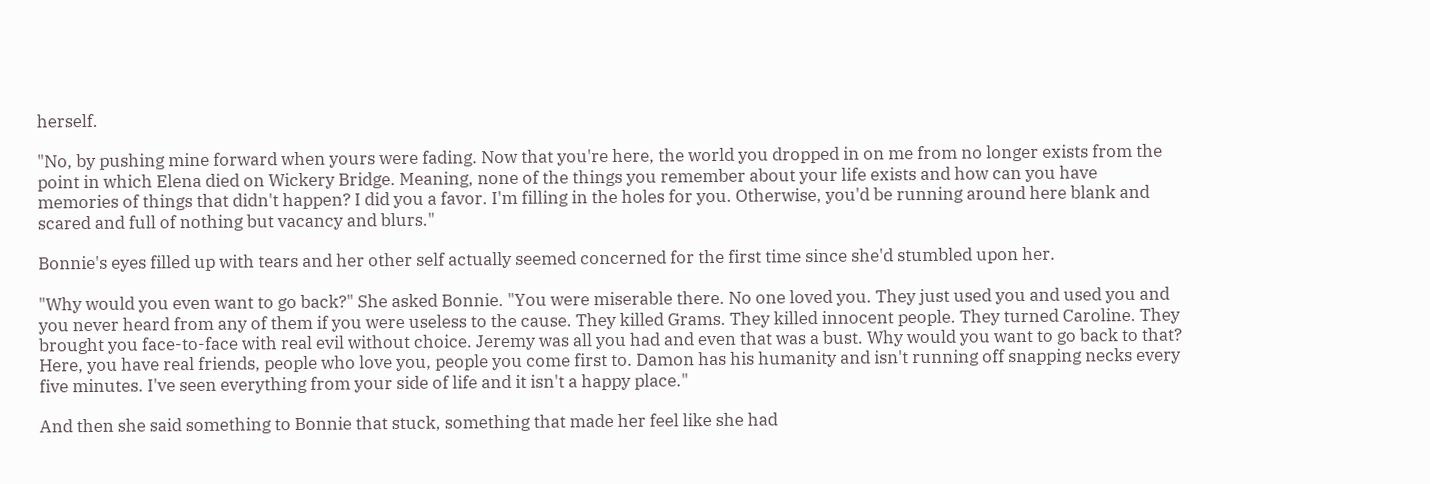herself.

"No, by pushing mine forward when yours were fading. Now that you're here, the world you dropped in on me from no longer exists from the point in which Elena died on Wickery Bridge. Meaning, none of the things you remember about your life exists and how can you have memories of things that didn't happen? I did you a favor. I'm filling in the holes for you. Otherwise, you'd be running around here blank and scared and full of nothing but vacancy and blurs."

Bonnie's eyes filled up with tears and her other self actually seemed concerned for the first time since she'd stumbled upon her.

"Why would you even want to go back?" She asked Bonnie. "You were miserable there. No one loved you. They just used you and used you and you never heard from any of them if you were useless to the cause. They killed Grams. They killed innocent people. They turned Caroline. They brought you face-to-face with real evil without choice. Jeremy was all you had and even that was a bust. Why would you want to go back to that? Here, you have real friends, people who love you, people you come first to. Damon has his humanity and isn't running off snapping necks every five minutes. I've seen everything from your side of life and it isn't a happy place."

And then she said something to Bonnie that stuck, something that made her feel like she had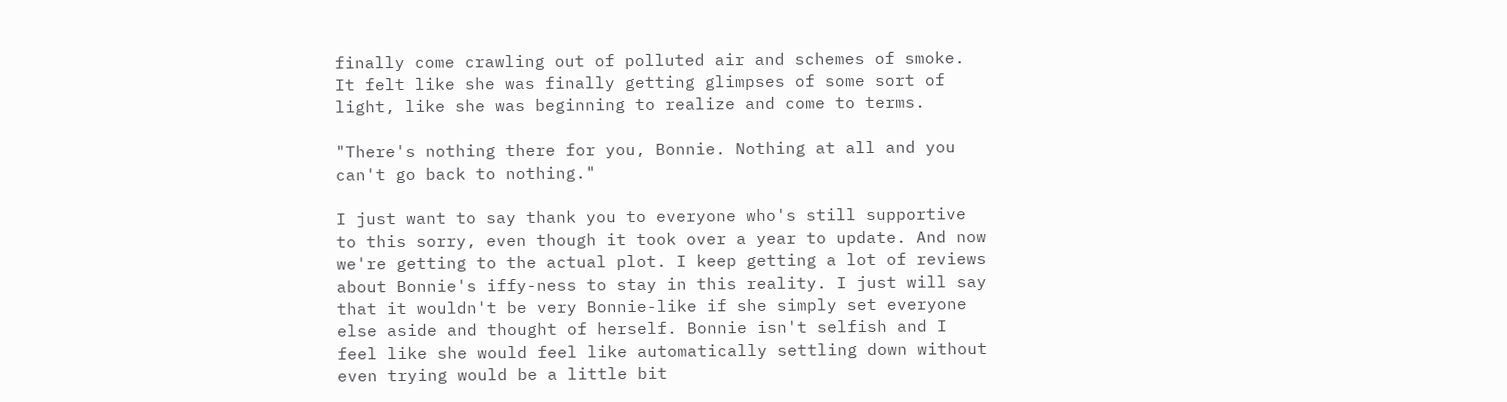finally come crawling out of polluted air and schemes of smoke. It felt like she was finally getting glimpses of some sort of light, like she was beginning to realize and come to terms.

"There's nothing there for you, Bonnie. Nothing at all and you can't go back to nothing."

I just want to say thank you to everyone who's still supportive to this sorry, even though it took over a year to update. And now we're getting to the actual plot. I keep getting a lot of reviews about Bonnie's iffy-ness to stay in this reality. I just will say that it wouldn't be very Bonnie-like if she simply set everyone else aside and thought of herself. Bonnie isn't selfish and I feel like she would feel like automatically settling down without even trying would be a little bit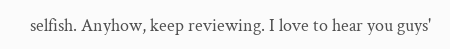selfish. Anyhow, keep reviewing. I love to hear you guys'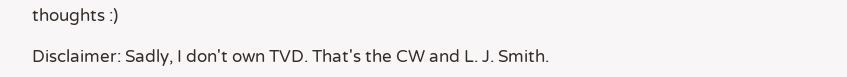thoughts :)

Disclaimer: Sadly, I don't own TVD. That's the CW and L. J. Smith.